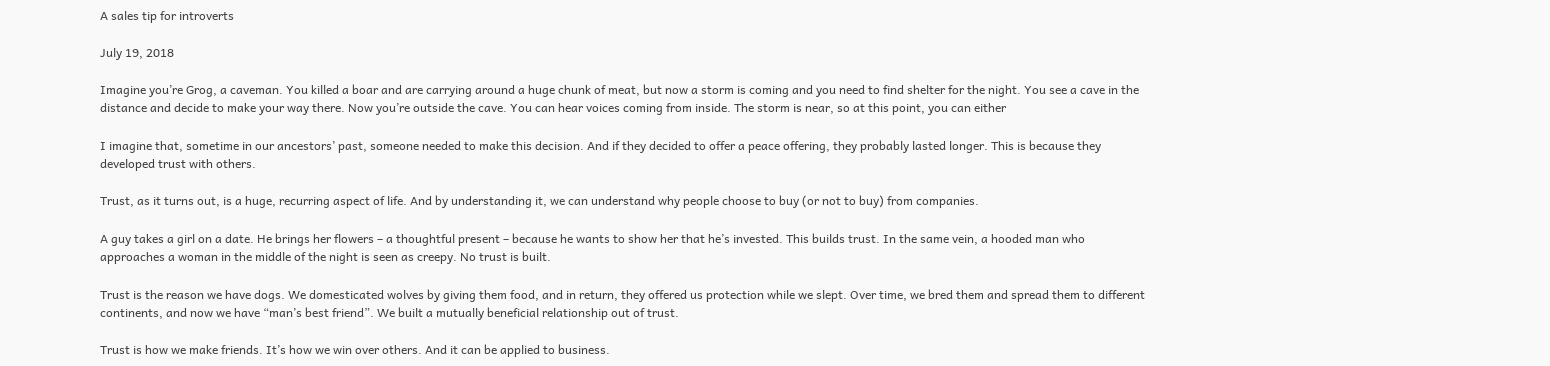A sales tip for introverts

July 19, 2018

Imagine you’re Grog, a caveman. You killed a boar and are carrying around a huge chunk of meat, but now a storm is coming and you need to find shelter for the night. You see a cave in the distance and decide to make your way there. Now you’re outside the cave. You can hear voices coming from inside. The storm is near, so at this point, you can either

I imagine that, sometime in our ancestors’ past, someone needed to make this decision. And if they decided to offer a peace offering, they probably lasted longer. This is because they developed trust with others.

Trust, as it turns out, is a huge, recurring aspect of life. And by understanding it, we can understand why people choose to buy (or not to buy) from companies.

A guy takes a girl on a date. He brings her flowers – a thoughtful present – because he wants to show her that he’s invested. This builds trust. In the same vein, a hooded man who approaches a woman in the middle of the night is seen as creepy. No trust is built.

Trust is the reason we have dogs. We domesticated wolves by giving them food, and in return, they offered us protection while we slept. Over time, we bred them and spread them to different continents, and now we have “man’s best friend”. We built a mutually beneficial relationship out of trust.

Trust is how we make friends. It’s how we win over others. And it can be applied to business.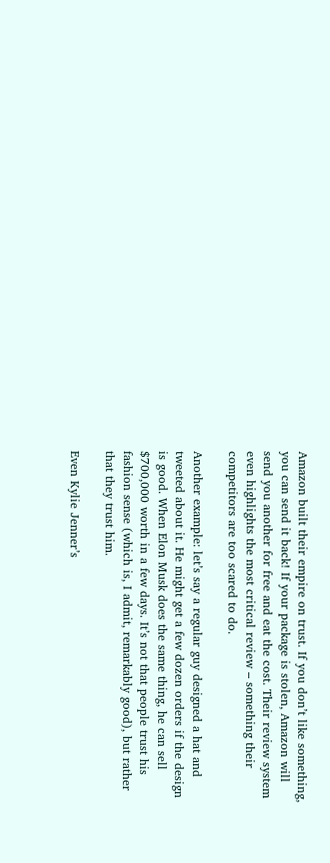Amazon built their empire on trust. If you don’t like something, you can send it back! If your package is stolen, Amazon will send you another for free and eat the cost. Their review system even highlights the most critical review – something their competitors are too scared to do.

Another example: let’s say a regular guy designed a hat and tweeted about it. He might get a few dozen orders if the design is good. When Elon Musk does the same thing, he can sell $700,000 worth in a few days. It’s not that people trust his fashion sense (which is, I admit, remarkably good), but rather that they trust him.

Even Kylie Jenner’s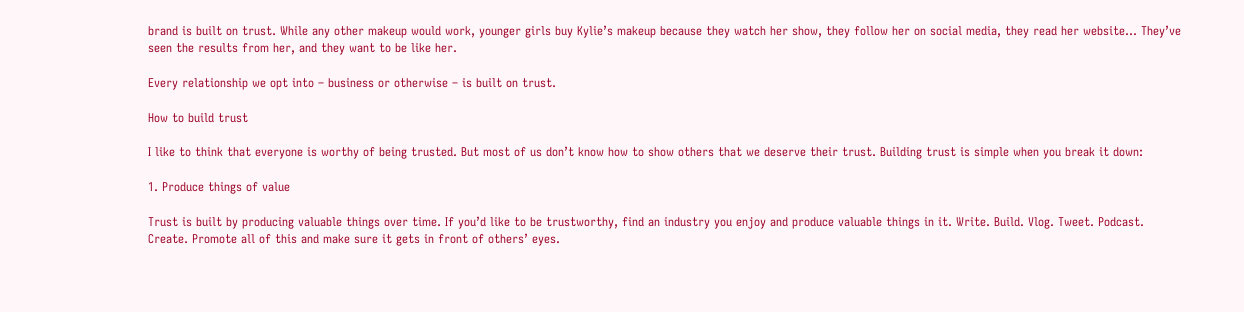brand is built on trust. While any other makeup would work, younger girls buy Kylie’s makeup because they watch her show, they follow her on social media, they read her website… They’ve seen the results from her, and they want to be like her.

Every relationship we opt into – business or otherwise – is built on trust.

How to build trust

I like to think that everyone is worthy of being trusted. But most of us don’t know how to show others that we deserve their trust. Building trust is simple when you break it down:

1. Produce things of value

Trust is built by producing valuable things over time. If you’d like to be trustworthy, find an industry you enjoy and produce valuable things in it. Write. Build. Vlog. Tweet. Podcast. Create. Promote all of this and make sure it gets in front of others’ eyes.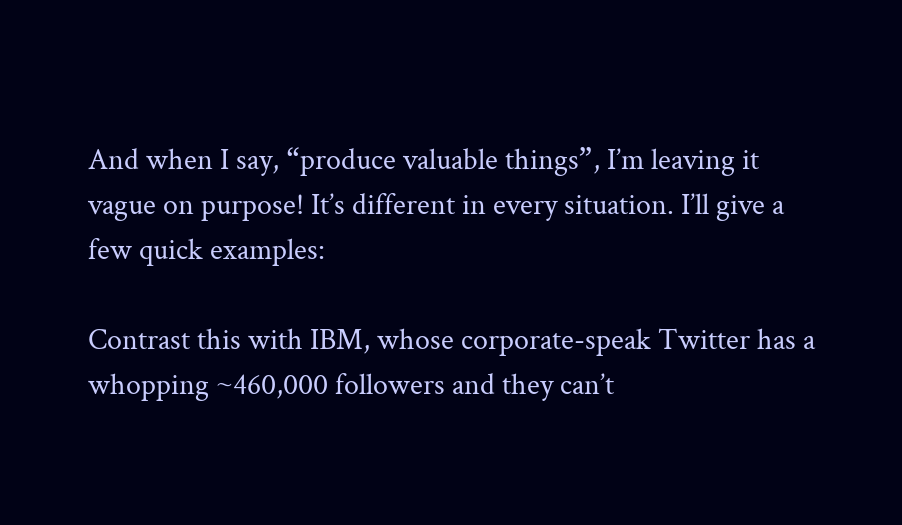And when I say, “produce valuable things”, I’m leaving it vague on purpose! It’s different in every situation. I’ll give a few quick examples:

Contrast this with IBM, whose corporate-speak Twitter has a whopping ~460,000 followers and they can’t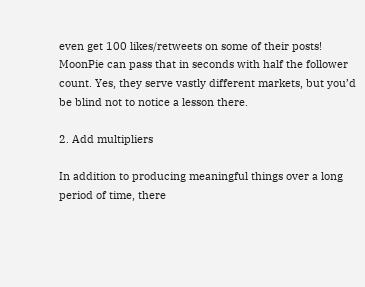even get 100 likes/retweets on some of their posts! MoonPie can pass that in seconds with half the follower count. Yes, they serve vastly different markets, but you’d be blind not to notice a lesson there.

2. Add multipliers

In addition to producing meaningful things over a long period of time, there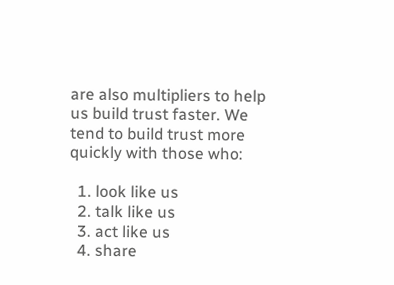are also multipliers to help us build trust faster. We tend to build trust more quickly with those who:

  1. look like us
  2. talk like us
  3. act like us
  4. share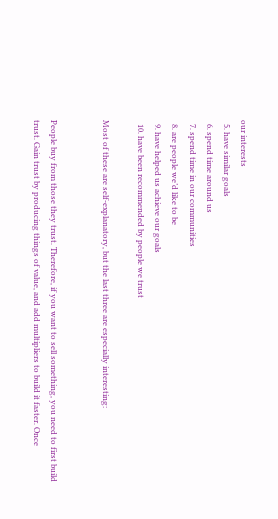our interests
  5. have similar goals
  6. spend time around us
  7. spend time in our communities
  8. are people we’d like to be
  9. have helped us achieve our goals
  10. have been recommended by people we trust

Most of these are self-explanatory, but the last three are especially interesting:


People buy from those they trust. Therefore, if you want to sell something, you need to first build trust. Gain trust by producing things of value, and add multipliers to build it faster. Once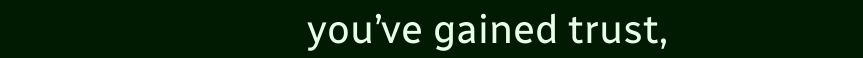you’ve gained trust,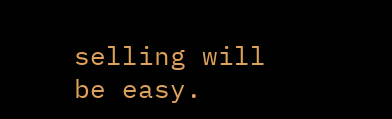selling will be easy.